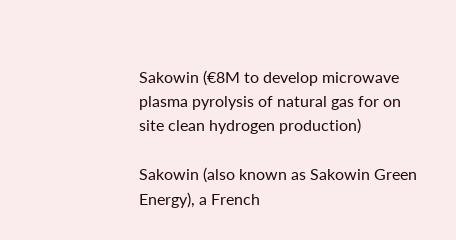Sakowin (€8M to develop microwave plasma pyrolysis of natural gas for on site clean hydrogen production)

Sakowin (also known as Sakowin Green Energy), a French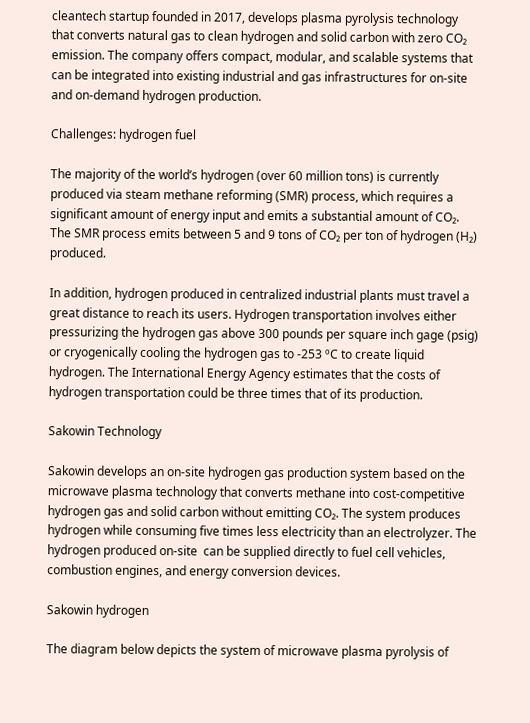cleantech startup founded in 2017, develops plasma pyrolysis technology that converts natural gas to clean hydrogen and solid carbon with zero CO₂ emission. The company offers compact, modular, and scalable systems that can be integrated into existing industrial and gas infrastructures for on-site and on-demand hydrogen production.

Challenges: hydrogen fuel

The majority of the world’s hydrogen (over 60 million tons) is currently produced via steam methane reforming (SMR) process, which requires a significant amount of energy input and emits a substantial amount of CO₂. The SMR process emits between 5 and 9 tons of CO₂ per ton of hydrogen (H₂) produced.

In addition, hydrogen produced in centralized industrial plants must travel a great distance to reach its users. Hydrogen transportation involves either pressurizing the hydrogen gas above 300 pounds per square inch gage (psig) or cryogenically cooling the hydrogen gas to -253 ºC to create liquid hydrogen. The International Energy Agency estimates that the costs of hydrogen transportation could be three times that of its production.

Sakowin Technology

Sakowin develops an on-site hydrogen gas production system based on the microwave plasma technology that converts methane into cost-competitive hydrogen gas and solid carbon without emitting CO₂. The system produces hydrogen while consuming five times less electricity than an electrolyzer. The hydrogen produced on-site  can be supplied directly to fuel cell vehicles, combustion engines, and energy conversion devices.

Sakowin hydrogen

The diagram below depicts the system of microwave plasma pyrolysis of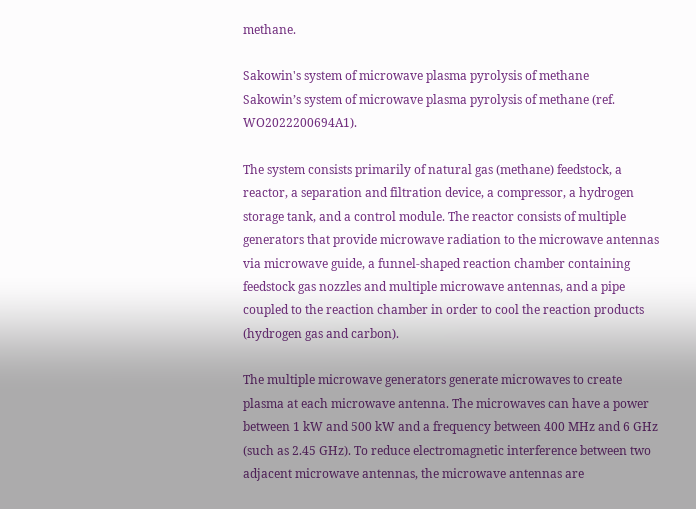methane.

Sakowin's system of microwave plasma pyrolysis of methane
Sakowin’s system of microwave plasma pyrolysis of methane (ref. WO2022200694A1).

The system consists primarily of natural gas (methane) feedstock, a reactor, a separation and filtration device, a compressor, a hydrogen storage tank, and a control module. The reactor consists of multiple generators that provide microwave radiation to the microwave antennas via microwave guide, a funnel-shaped reaction chamber containing feedstock gas nozzles and multiple microwave antennas, and a pipe coupled to the reaction chamber in order to cool the reaction products (hydrogen gas and carbon).

The multiple microwave generators generate microwaves to create plasma at each microwave antenna. The microwaves can have a power between 1 kW and 500 kW and a frequency between 400 MHz and 6 GHz (such as 2.45 GHz). To reduce electromagnetic interference between two adjacent microwave antennas, the microwave antennas are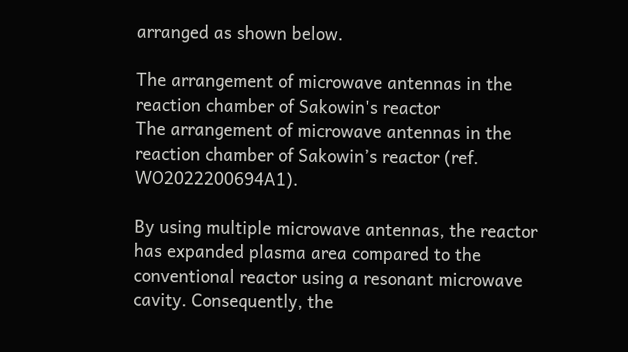arranged as shown below.

The arrangement of microwave antennas in the reaction chamber of Sakowin's reactor
The arrangement of microwave antennas in the reaction chamber of Sakowin’s reactor (ref. WO2022200694A1).

By using multiple microwave antennas, the reactor has expanded plasma area compared to the conventional reactor using a resonant microwave cavity. Consequently, the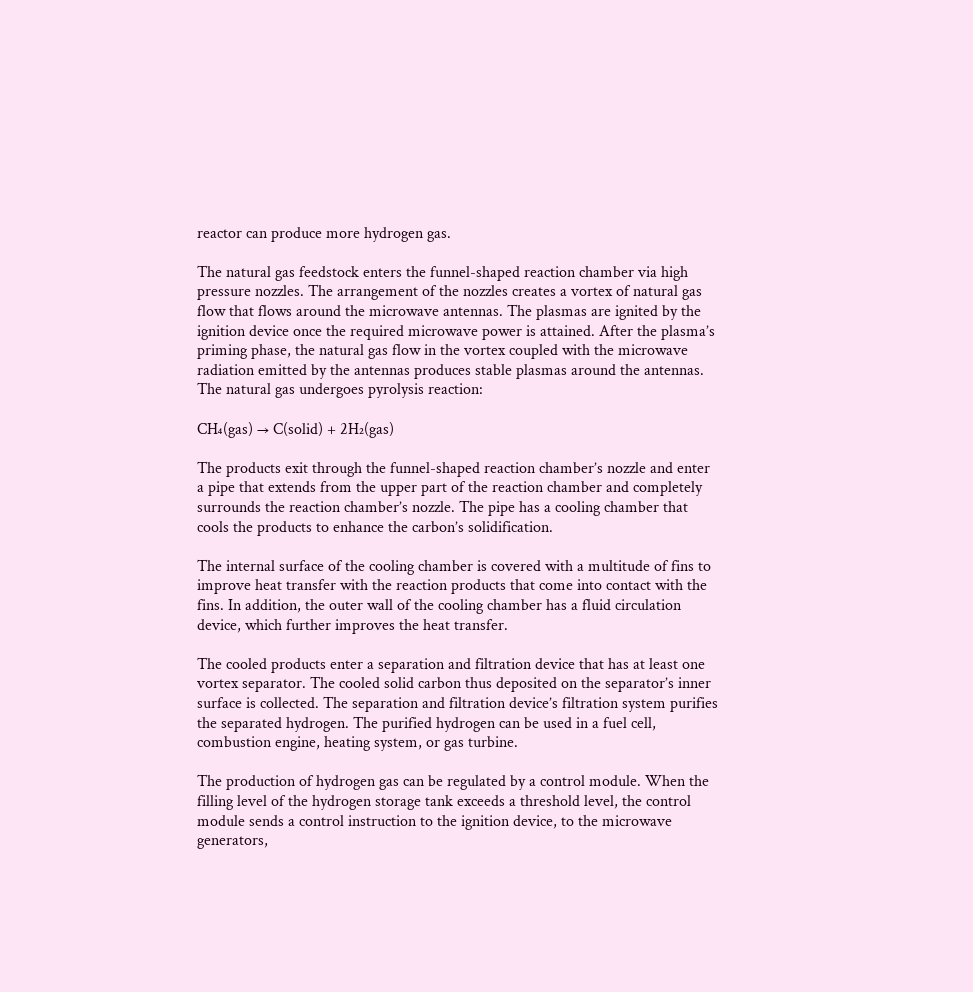reactor can produce more hydrogen gas.

The natural gas feedstock enters the funnel-shaped reaction chamber via high pressure nozzles. The arrangement of the nozzles creates a vortex of natural gas flow that flows around the microwave antennas. The plasmas are ignited by the ignition device once the required microwave power is attained. After the plasma’s priming phase, the natural gas flow in the vortex coupled with the microwave radiation emitted by the antennas produces stable plasmas around the antennas. The natural gas undergoes pyrolysis reaction:

CH₄(gas) → C(solid) + 2H₂(gas)

The products exit through the funnel-shaped reaction chamber’s nozzle and enter a pipe that extends from the upper part of the reaction chamber and completely surrounds the reaction chamber’s nozzle. The pipe has a cooling chamber that cools the products to enhance the carbon’s solidification.

The internal surface of the cooling chamber is covered with a multitude of fins to improve heat transfer with the reaction products that come into contact with the fins. In addition, the outer wall of the cooling chamber has a fluid circulation device, which further improves the heat transfer.

The cooled products enter a separation and filtration device that has at least one vortex separator. The cooled solid carbon thus deposited on the separator’s inner surface is collected. The separation and filtration device’s filtration system purifies the separated hydrogen. The purified hydrogen can be used in a fuel cell, combustion engine, heating system, or gas turbine.

The production of hydrogen gas can be regulated by a control module. When the filling level of the hydrogen storage tank exceeds a threshold level, the control module sends a control instruction to the ignition device, to the microwave generators,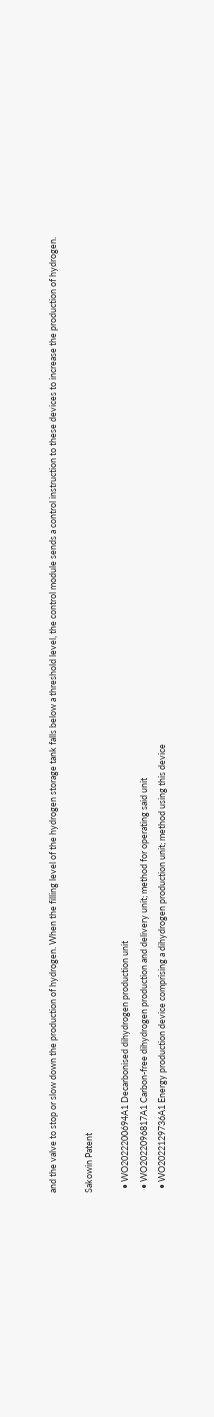and the valve to stop or slow down the production of hydrogen. When the filling level of the hydrogen storage tank falls below a threshold level, the control module sends a control instruction to these devices to increase the production of hydrogen.

Sakowin Patent

  • WO2022200694A1 Decarbonised dihydrogen production unit
  • WO2022096817A1 Carbon-free dihydrogen production and delivery unit; method for operating said unit
  • WO2022129736A1 Energy production device comprising a dihydrogen production unit; method using this device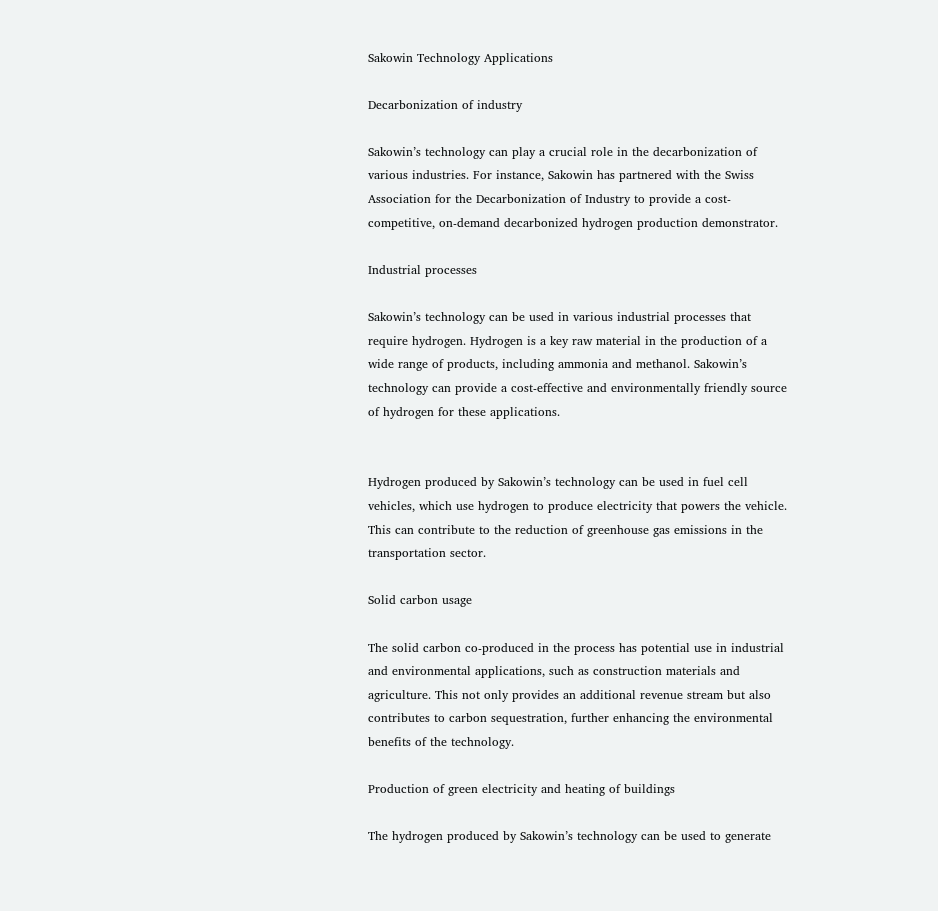Sakowin Technology Applications

Decarbonization of industry

Sakowin’s technology can play a crucial role in the decarbonization of various industries. For instance, Sakowin has partnered with the Swiss Association for the Decarbonization of Industry to provide a cost-competitive, on-demand decarbonized hydrogen production demonstrator.

Industrial processes

Sakowin’s technology can be used in various industrial processes that require hydrogen. Hydrogen is a key raw material in the production of a wide range of products, including ammonia and methanol. Sakowin’s technology can provide a cost-effective and environmentally friendly source of hydrogen for these applications.


Hydrogen produced by Sakowin’s technology can be used in fuel cell vehicles, which use hydrogen to produce electricity that powers the vehicle. This can contribute to the reduction of greenhouse gas emissions in the transportation sector.

Solid carbon usage

The solid carbon co-produced in the process has potential use in industrial and environmental applications, such as construction materials and agriculture. This not only provides an additional revenue stream but also contributes to carbon sequestration, further enhancing the environmental benefits of the technology.

Production of green electricity and heating of buildings

The hydrogen produced by Sakowin’s technology can be used to generate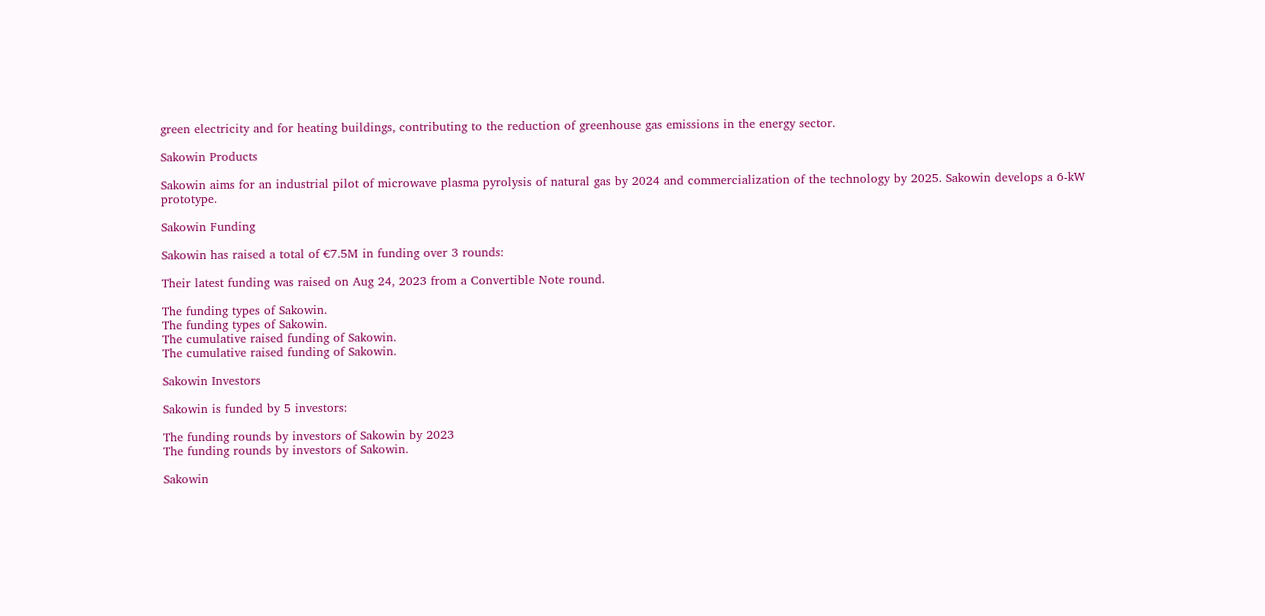green electricity and for heating buildings, contributing to the reduction of greenhouse gas emissions in the energy sector.

Sakowin Products

Sakowin aims for an industrial pilot of microwave plasma pyrolysis of natural gas by 2024 and commercialization of the technology by 2025. Sakowin develops a 6-kW prototype.

Sakowin Funding

Sakowin has raised a total of €7.5M in funding over 3 rounds:

Their latest funding was raised on Aug 24, 2023 from a Convertible Note round.

The funding types of Sakowin.
The funding types of Sakowin.
The cumulative raised funding of Sakowin.
The cumulative raised funding of Sakowin.

Sakowin Investors

Sakowin is funded by 5 investors:

The funding rounds by investors of Sakowin by 2023
The funding rounds by investors of Sakowin.

Sakowin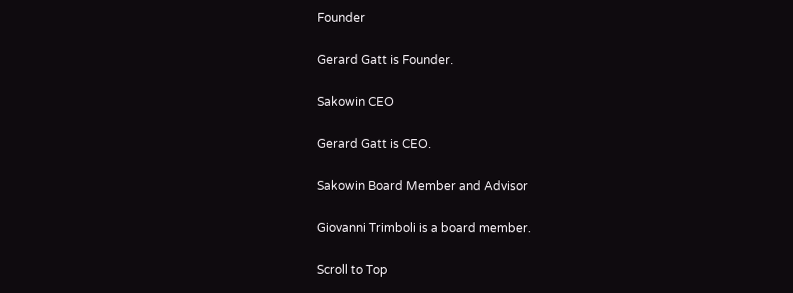Founder

Gerard Gatt is Founder.

Sakowin CEO

Gerard Gatt is CEO.

Sakowin Board Member and Advisor

Giovanni Trimboli is a board member.

Scroll to Top